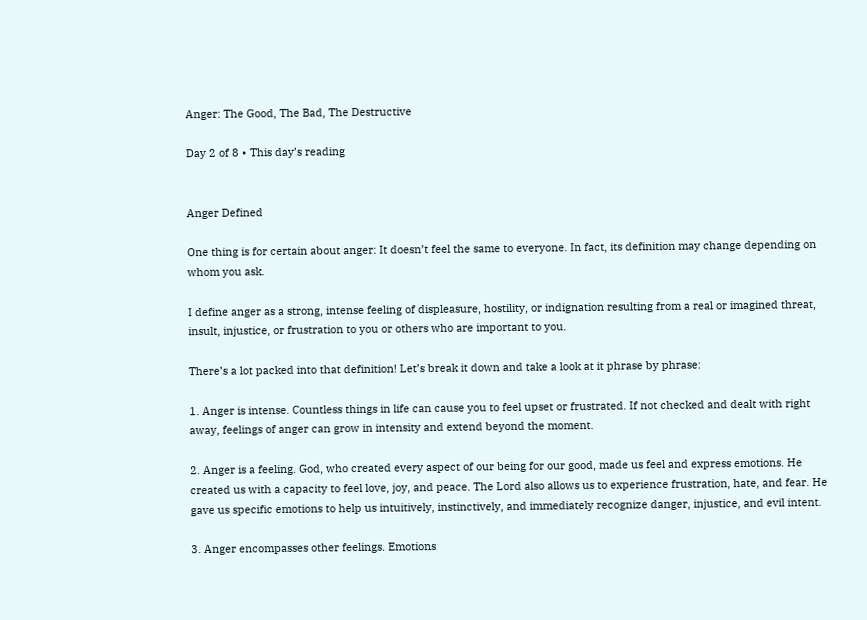Anger: The Good, The Bad, The Destructive

Day 2 of 8 • This day’s reading


Anger Defined

One thing is for certain about anger: It doesn’t feel the same to everyone. In fact, its definition may change depending on whom you ask.

I define anger as a strong, intense feeling of displeasure, hostility, or indignation resulting from a real or imagined threat, insult, injustice, or frustration to you or others who are important to you.

There’s a lot packed into that definition! Let’s break it down and take a look at it phrase by phrase:

1. Anger is intense. Countless things in life can cause you to feel upset or frustrated. If not checked and dealt with right away, feelings of anger can grow in intensity and extend beyond the moment.

2. Anger is a feeling. God, who created every aspect of our being for our good, made us feel and express emotions. He created us with a capacity to feel love, joy, and peace. The Lord also allows us to experience frustration, hate, and fear. He gave us specific emotions to help us intuitively, instinctively, and immediately recognize danger, injustice, and evil intent.

3. Anger encompasses other feelings. Emotions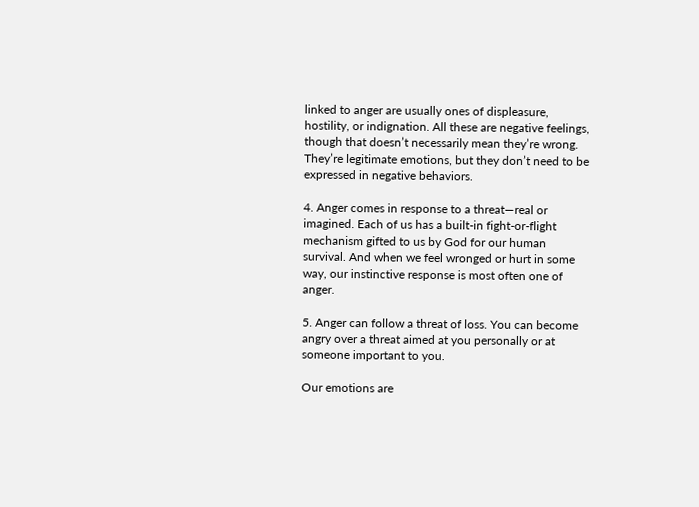linked to anger are usually ones of displeasure, hostility, or indignation. All these are negative feelings, though that doesn’t necessarily mean they’re wrong. They’re legitimate emotions, but they don’t need to be expressed in negative behaviors.

4. Anger comes in response to a threat—real or imagined. Each of us has a built-in fight-or-flight mechanism gifted to us by God for our human survival. And when we feel wronged or hurt in some way, our instinctive response is most often one of anger.

5. Anger can follow a threat of loss. You can become angry over a threat aimed at you personally or at someone important to you.

Our emotions are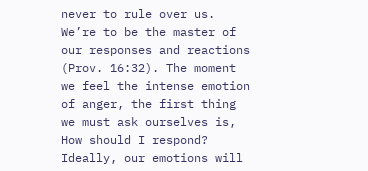never to rule over us. We’re to be the master of our responses and reactions (Prov. 16:32). The moment we feel the intense emotion of anger, the first thing we must ask ourselves is, How should I respond? Ideally, our emotions will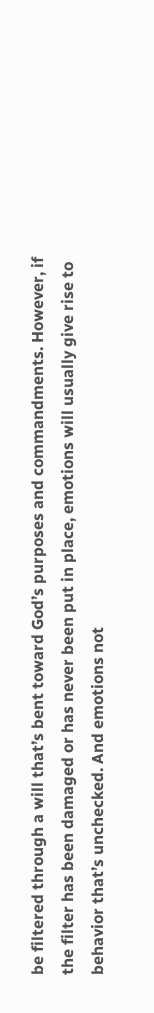be filtered through a will that’s bent toward God’s purposes and commandments. However, if the filter has been damaged or has never been put in place, emotions will usually give rise to behavior that’s unchecked. And emotions not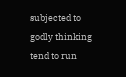subjected to godly thinking tend to run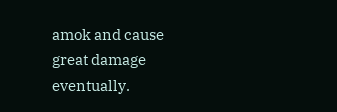amok and cause great damage eventually.